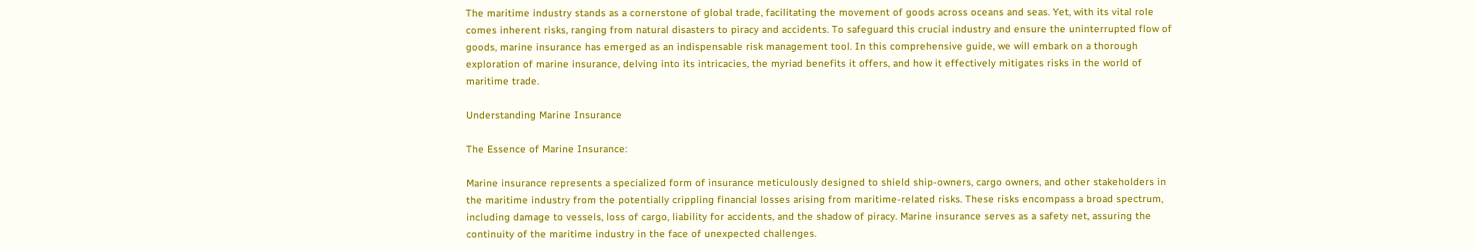The maritime industry stands as a cornerstone of global trade, facilitating the movement of goods across oceans and seas. Yet, with its vital role comes inherent risks, ranging from natural disasters to piracy and accidents. To safeguard this crucial industry and ensure the uninterrupted flow of goods, marine insurance has emerged as an indispensable risk management tool. In this comprehensive guide, we will embark on a thorough exploration of marine insurance, delving into its intricacies, the myriad benefits it offers, and how it effectively mitigates risks in the world of maritime trade.

Understanding Marine Insurance

The Essence of Marine Insurance:

Marine insurance represents a specialized form of insurance meticulously designed to shield ship-owners, cargo owners, and other stakeholders in the maritime industry from the potentially crippling financial losses arising from maritime-related risks. These risks encompass a broad spectrum, including damage to vessels, loss of cargo, liability for accidents, and the shadow of piracy. Marine insurance serves as a safety net, assuring the continuity of the maritime industry in the face of unexpected challenges.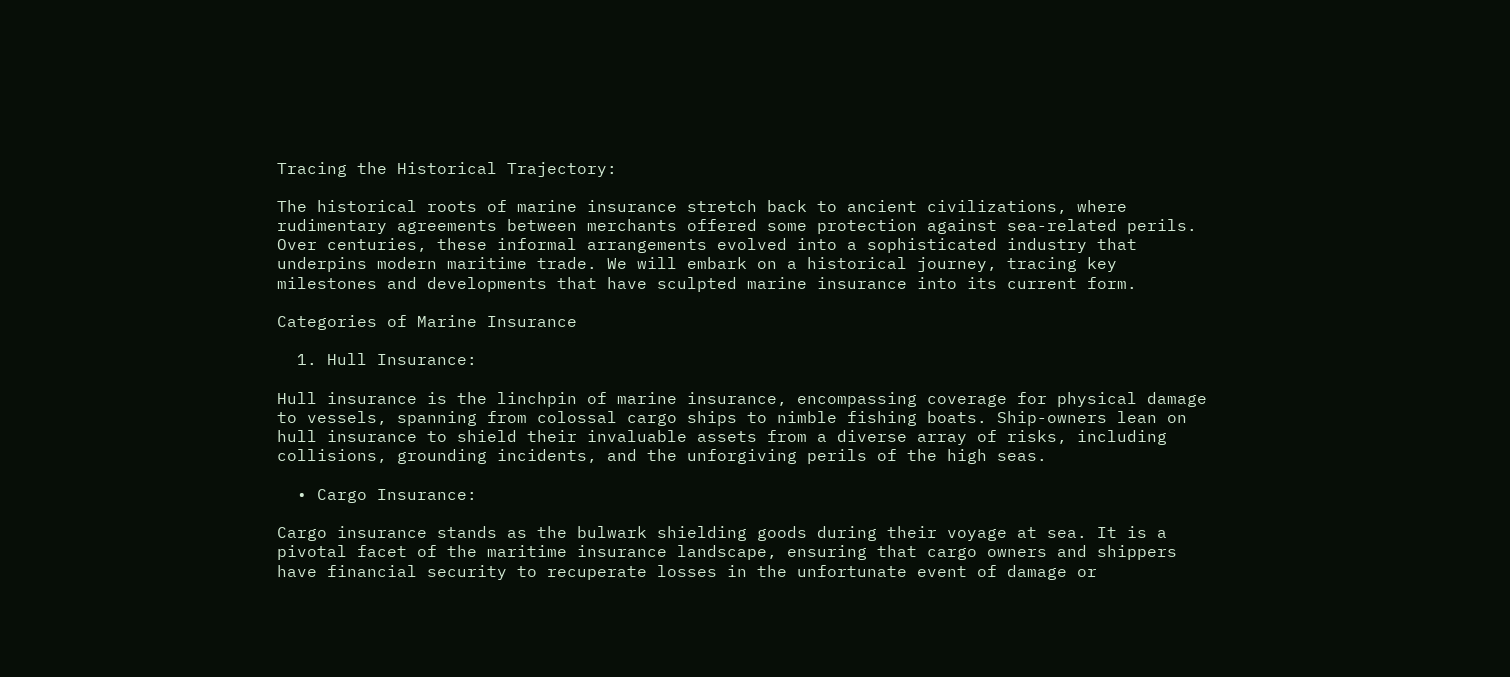Tracing the Historical Trajectory:

The historical roots of marine insurance stretch back to ancient civilizations, where rudimentary agreements between merchants offered some protection against sea-related perils. Over centuries, these informal arrangements evolved into a sophisticated industry that underpins modern maritime trade. We will embark on a historical journey, tracing key milestones and developments that have sculpted marine insurance into its current form.

Categories of Marine Insurance

  1. Hull Insurance:

Hull insurance is the linchpin of marine insurance, encompassing coverage for physical damage to vessels, spanning from colossal cargo ships to nimble fishing boats. Ship-owners lean on hull insurance to shield their invaluable assets from a diverse array of risks, including collisions, grounding incidents, and the unforgiving perils of the high seas.

  • Cargo Insurance:

Cargo insurance stands as the bulwark shielding goods during their voyage at sea. It is a pivotal facet of the maritime insurance landscape, ensuring that cargo owners and shippers have financial security to recuperate losses in the unfortunate event of damage or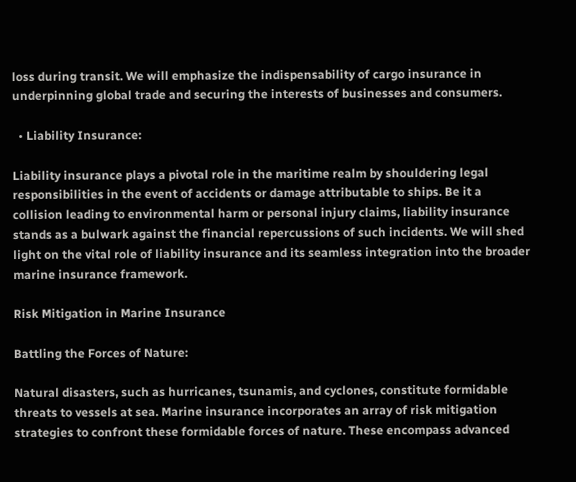loss during transit. We will emphasize the indispensability of cargo insurance in underpinning global trade and securing the interests of businesses and consumers.

  • Liability Insurance:

Liability insurance plays a pivotal role in the maritime realm by shouldering legal responsibilities in the event of accidents or damage attributable to ships. Be it a collision leading to environmental harm or personal injury claims, liability insurance stands as a bulwark against the financial repercussions of such incidents. We will shed light on the vital role of liability insurance and its seamless integration into the broader marine insurance framework.

Risk Mitigation in Marine Insurance

Battling the Forces of Nature:

Natural disasters, such as hurricanes, tsunamis, and cyclones, constitute formidable threats to vessels at sea. Marine insurance incorporates an array of risk mitigation strategies to confront these formidable forces of nature. These encompass advanced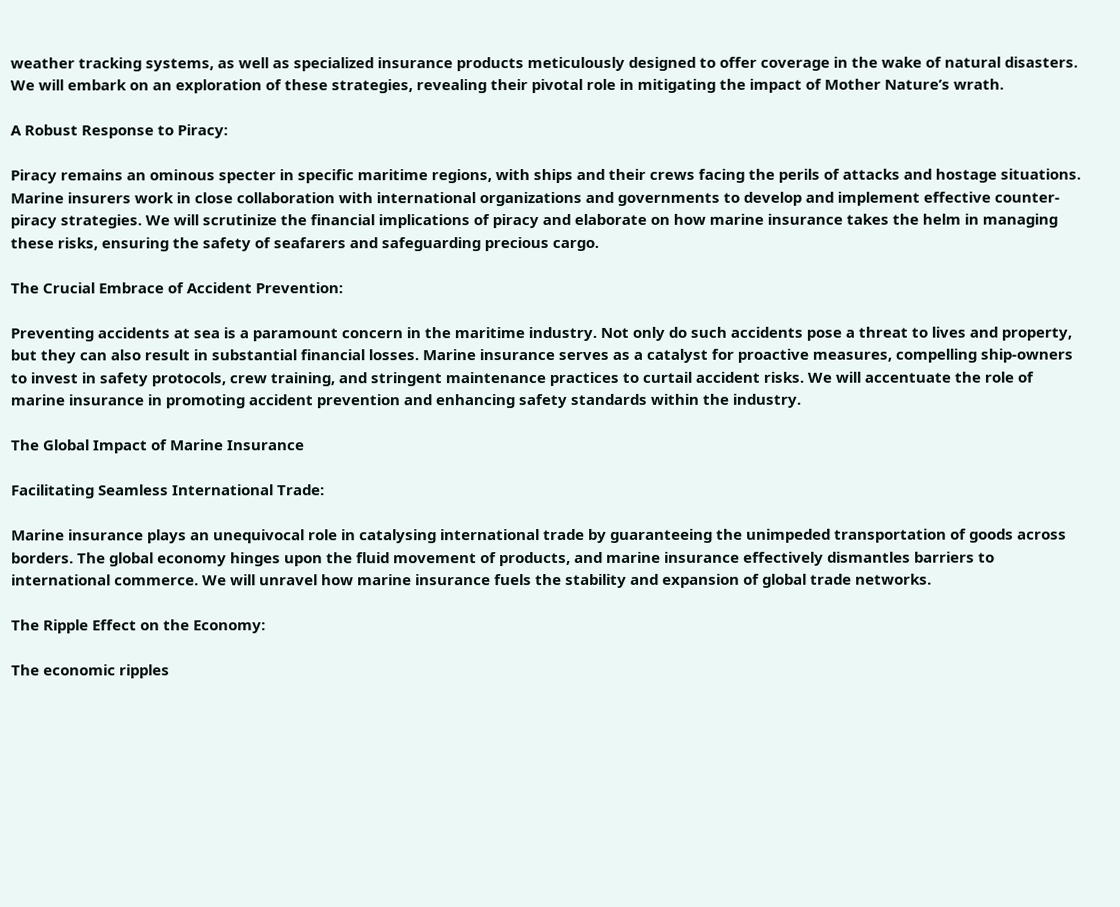weather tracking systems, as well as specialized insurance products meticulously designed to offer coverage in the wake of natural disasters. We will embark on an exploration of these strategies, revealing their pivotal role in mitigating the impact of Mother Nature’s wrath.

A Robust Response to Piracy:

Piracy remains an ominous specter in specific maritime regions, with ships and their crews facing the perils of attacks and hostage situations. Marine insurers work in close collaboration with international organizations and governments to develop and implement effective counter-piracy strategies. We will scrutinize the financial implications of piracy and elaborate on how marine insurance takes the helm in managing these risks, ensuring the safety of seafarers and safeguarding precious cargo.

The Crucial Embrace of Accident Prevention:

Preventing accidents at sea is a paramount concern in the maritime industry. Not only do such accidents pose a threat to lives and property, but they can also result in substantial financial losses. Marine insurance serves as a catalyst for proactive measures, compelling ship-owners to invest in safety protocols, crew training, and stringent maintenance practices to curtail accident risks. We will accentuate the role of marine insurance in promoting accident prevention and enhancing safety standards within the industry.

The Global Impact of Marine Insurance

Facilitating Seamless International Trade:

Marine insurance plays an unequivocal role in catalysing international trade by guaranteeing the unimpeded transportation of goods across borders. The global economy hinges upon the fluid movement of products, and marine insurance effectively dismantles barriers to international commerce. We will unravel how marine insurance fuels the stability and expansion of global trade networks.

The Ripple Effect on the Economy:

The economic ripples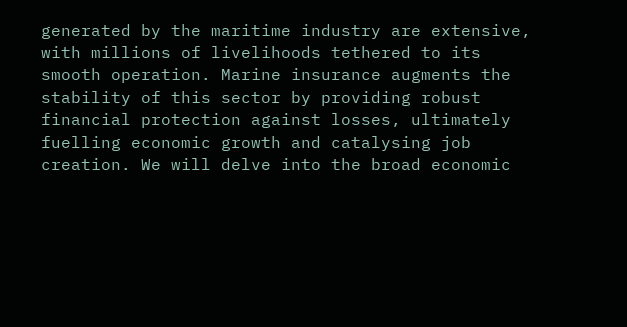generated by the maritime industry are extensive, with millions of livelihoods tethered to its smooth operation. Marine insurance augments the stability of this sector by providing robust financial protection against losses, ultimately fuelling economic growth and catalysing job creation. We will delve into the broad economic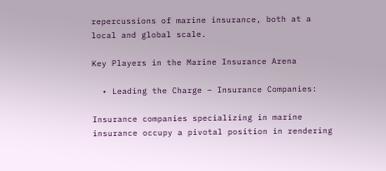repercussions of marine insurance, both at a local and global scale.

Key Players in the Marine Insurance Arena

  • Leading the Charge – Insurance Companies:

Insurance companies specializing in marine insurance occupy a pivotal position in rendering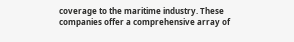coverage to the maritime industry. These companies offer a comprehensive array of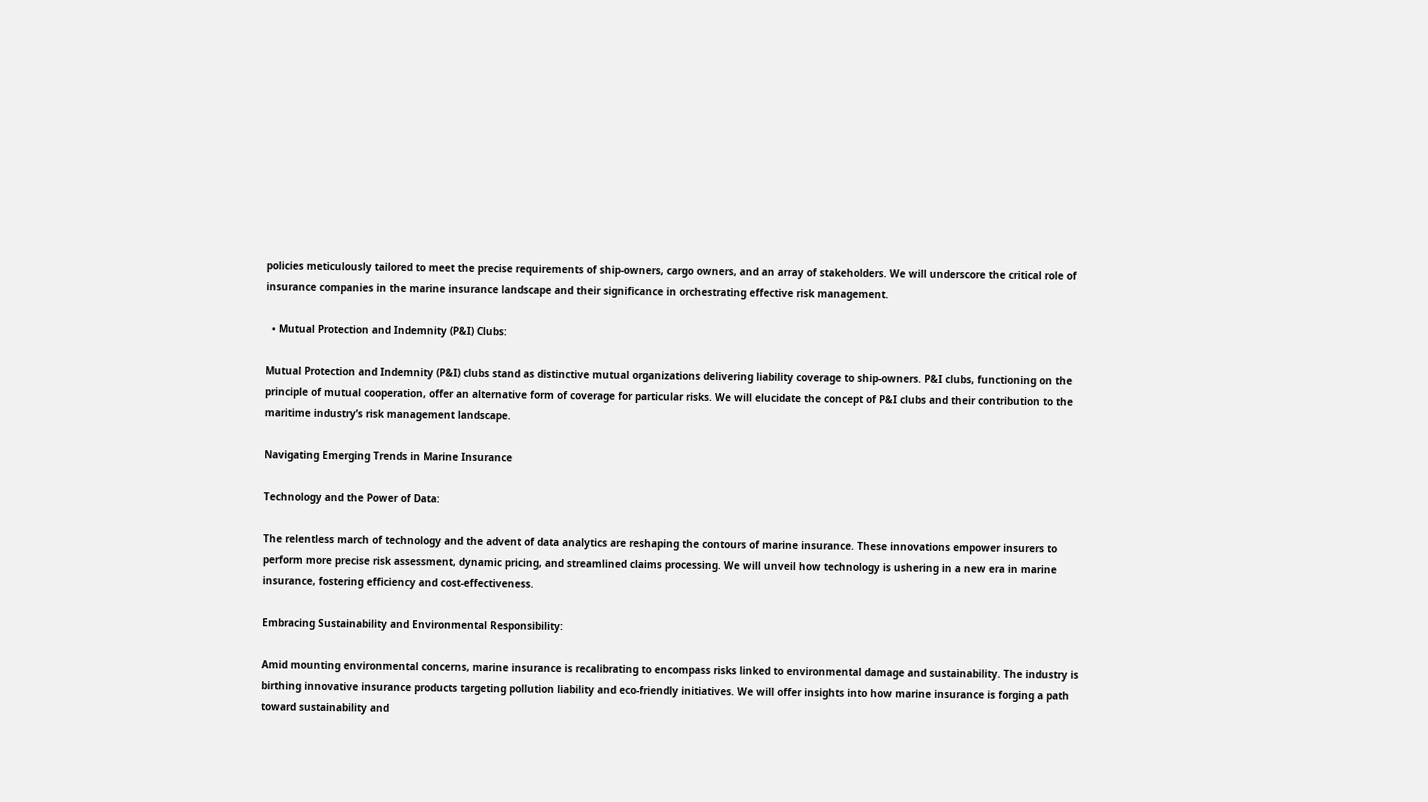policies meticulously tailored to meet the precise requirements of ship-owners, cargo owners, and an array of stakeholders. We will underscore the critical role of insurance companies in the marine insurance landscape and their significance in orchestrating effective risk management.

  • Mutual Protection and Indemnity (P&I) Clubs:

Mutual Protection and Indemnity (P&I) clubs stand as distinctive mutual organizations delivering liability coverage to ship-owners. P&I clubs, functioning on the principle of mutual cooperation, offer an alternative form of coverage for particular risks. We will elucidate the concept of P&I clubs and their contribution to the maritime industry’s risk management landscape.

Navigating Emerging Trends in Marine Insurance

Technology and the Power of Data:

The relentless march of technology and the advent of data analytics are reshaping the contours of marine insurance. These innovations empower insurers to perform more precise risk assessment, dynamic pricing, and streamlined claims processing. We will unveil how technology is ushering in a new era in marine insurance, fostering efficiency and cost-effectiveness.

Embracing Sustainability and Environmental Responsibility:

Amid mounting environmental concerns, marine insurance is recalibrating to encompass risks linked to environmental damage and sustainability. The industry is birthing innovative insurance products targeting pollution liability and eco-friendly initiatives. We will offer insights into how marine insurance is forging a path toward sustainability and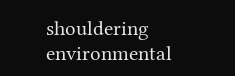shouldering environmental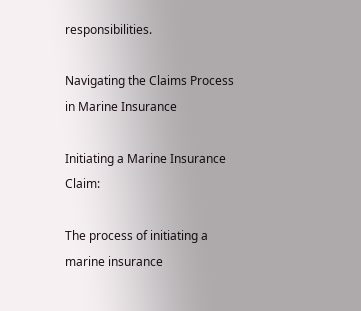responsibilities.

Navigating the Claims Process in Marine Insurance

Initiating a Marine Insurance Claim:

The process of initiating a marine insurance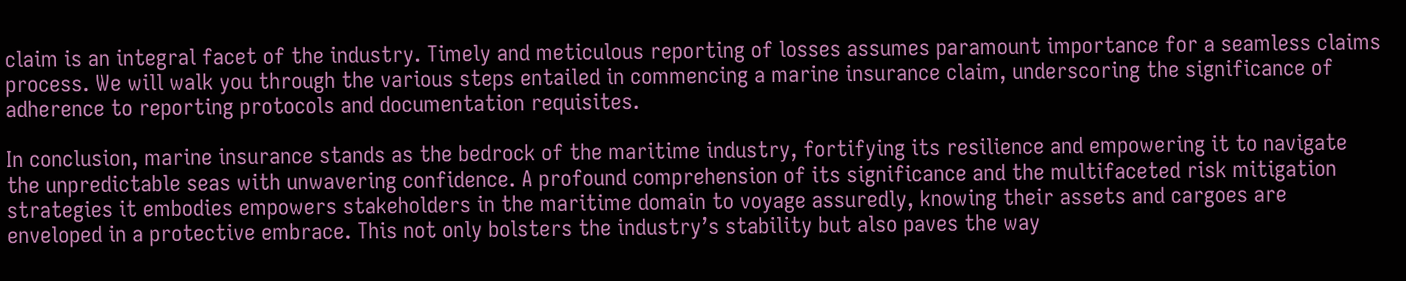claim is an integral facet of the industry. Timely and meticulous reporting of losses assumes paramount importance for a seamless claims process. We will walk you through the various steps entailed in commencing a marine insurance claim, underscoring the significance of adherence to reporting protocols and documentation requisites.

In conclusion, marine insurance stands as the bedrock of the maritime industry, fortifying its resilience and empowering it to navigate the unpredictable seas with unwavering confidence. A profound comprehension of its significance and the multifaceted risk mitigation strategies it embodies empowers stakeholders in the maritime domain to voyage assuredly, knowing their assets and cargoes are enveloped in a protective embrace. This not only bolsters the industry’s stability but also paves the way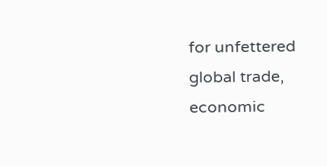for unfettered global trade, economic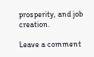prosperity, and job creation.

Leave a comment